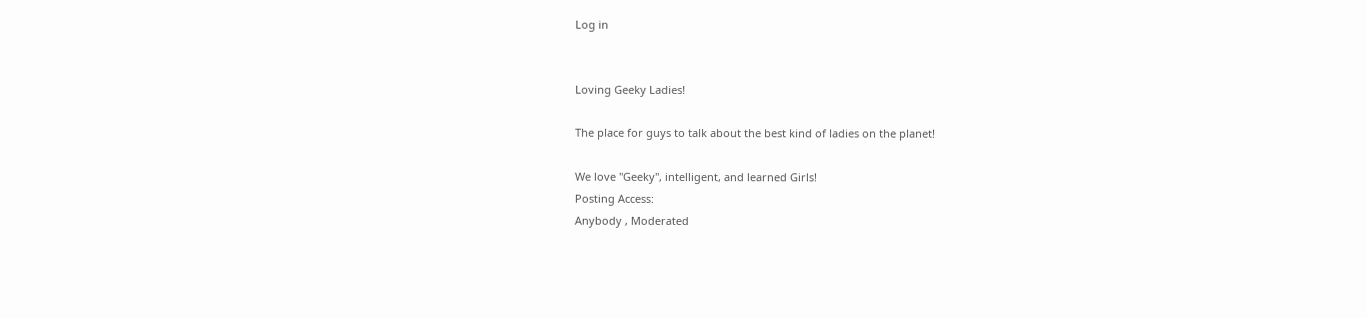Log in


Loving Geeky Ladies!

The place for guys to talk about the best kind of ladies on the planet!

We love "Geeky", intelligent, and learned Girls!
Posting Access:
Anybody , Moderated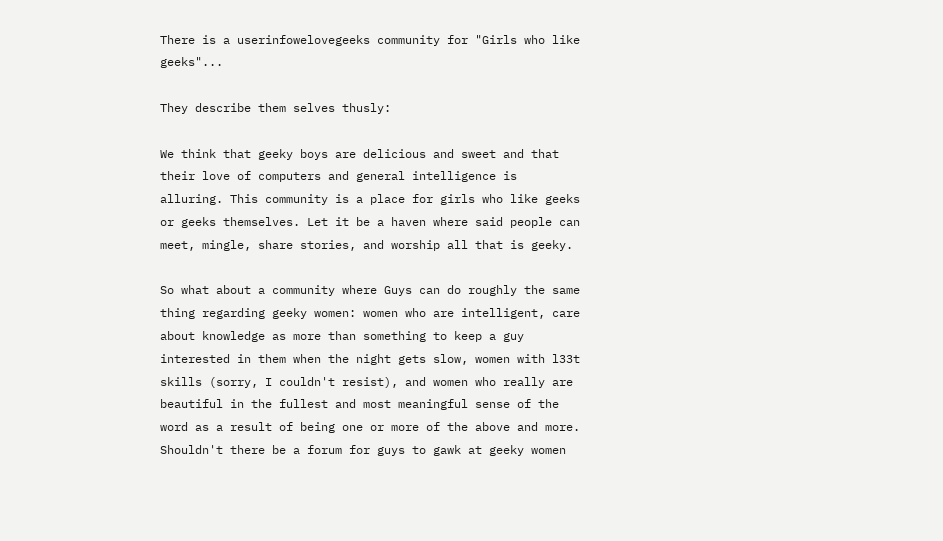There is a userinfowelovegeeks community for "Girls who like geeks"...

They describe them selves thusly:

We think that geeky boys are delicious and sweet and that their love of computers and general intelligence is alluring. This community is a place for girls who like geeks or geeks themselves. Let it be a haven where said people can meet, mingle, share stories, and worship all that is geeky.

So what about a community where Guys can do roughly the same thing regarding geeky women: women who are intelligent, care about knowledge as more than something to keep a guy interested in them when the night gets slow, women with l33t skills (sorry, I couldn't resist), and women who really are beautiful in the fullest and most meaningful sense of the word as a result of being one or more of the above and more. Shouldn't there be a forum for guys to gawk at geeky women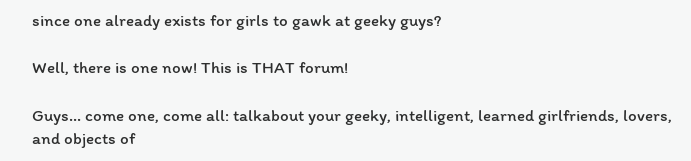since one already exists for girls to gawk at geeky guys?

Well, there is one now! This is THAT forum!

Guys... come one, come all: talkabout your geeky, intelligent, learned girlfriends, lovers, and objects of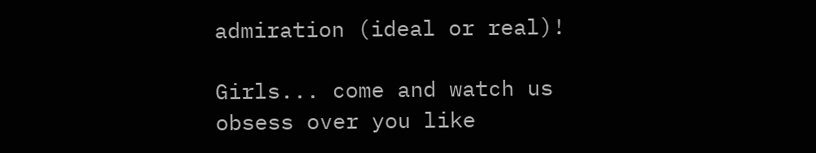admiration (ideal or real)!

Girls... come and watch us obsess over you like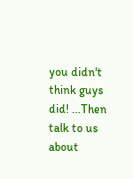you didn't think guys did! ...Then talk to us about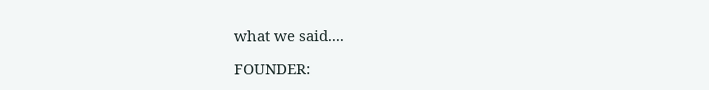what we said....

FOUNDER: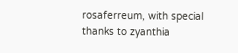rosaferreum, with special thanks to zyanthia